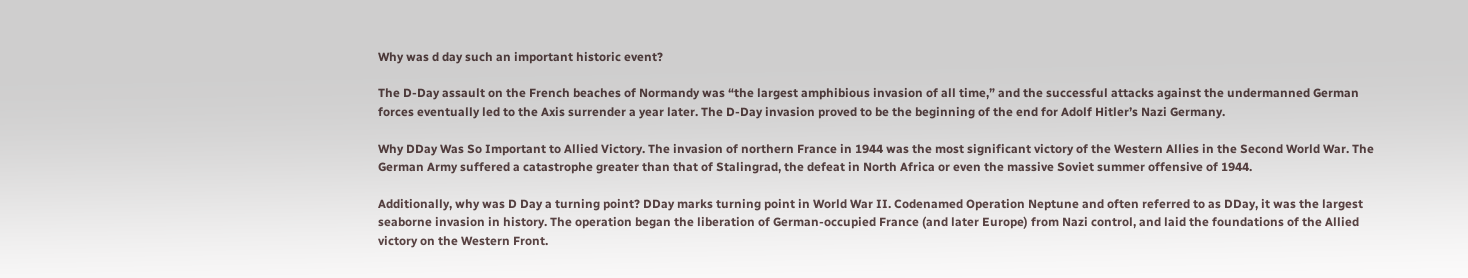Why was d day such an important historic event?

The D-Day assault on the French beaches of Normandy was “the largest amphibious invasion of all time,” and the successful attacks against the undermanned German forces eventually led to the Axis surrender a year later. The D-Day invasion proved to be the beginning of the end for Adolf Hitler’s Nazi Germany.

Why DDay Was So Important to Allied Victory. The invasion of northern France in 1944 was the most significant victory of the Western Allies in the Second World War. The German Army suffered a catastrophe greater than that of Stalingrad, the defeat in North Africa or even the massive Soviet summer offensive of 1944.

Additionally, why was D Day a turning point? DDay marks turning point in World War II. Codenamed Operation Neptune and often referred to as DDay, it was the largest seaborne invasion in history. The operation began the liberation of German-occupied France (and later Europe) from Nazi control, and laid the foundations of the Allied victory on the Western Front.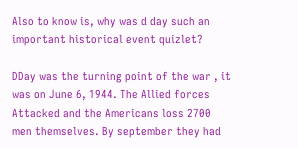Also to know is, why was d day such an important historical event quizlet?

DDay was the turning point of the war , it was on June 6, 1944. The Allied forces Attacked and the Americans loss 2700 men themselves. By september they had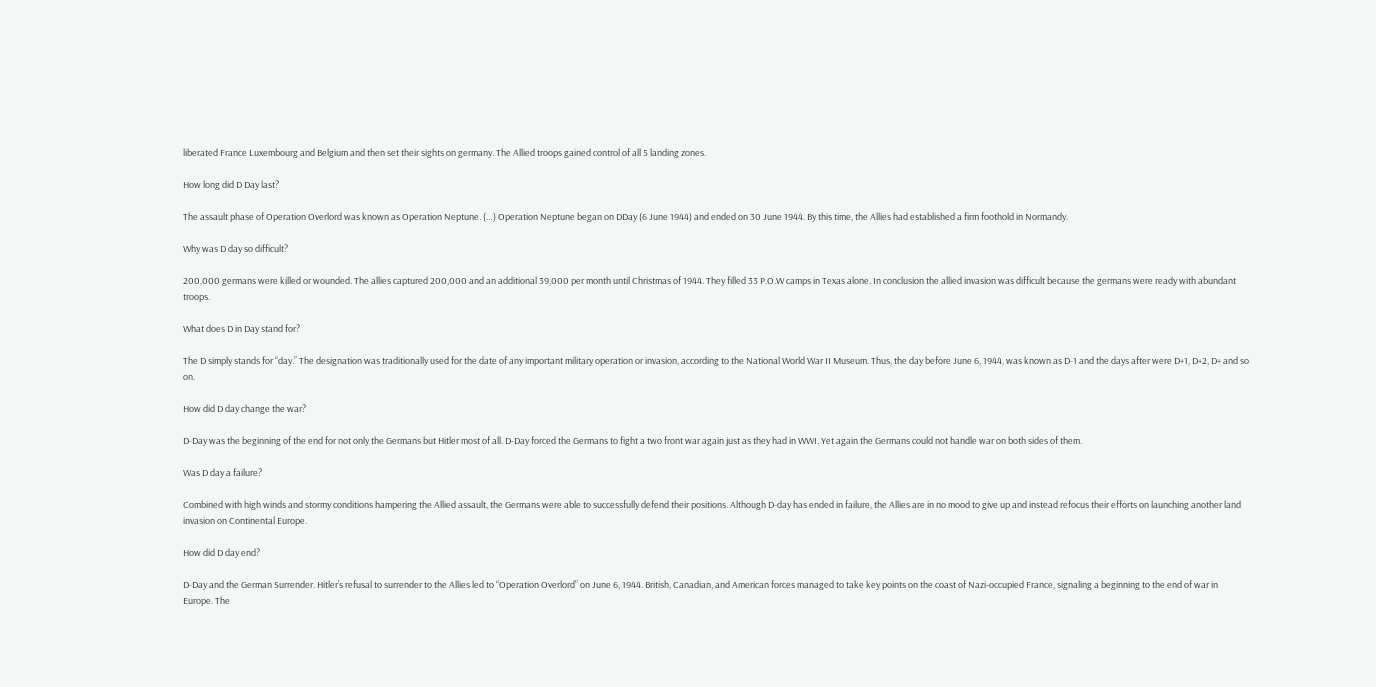liberated France Luxembourg and Belgium and then set their sights on germany. The Allied troops gained control of all 5 landing zones.

How long did D Day last?

The assault phase of Operation Overlord was known as Operation Neptune. (…) Operation Neptune began on DDay (6 June 1944) and ended on 30 June 1944. By this time, the Allies had established a firm foothold in Normandy.

Why was D day so difficult?

200,000 germans were killed or wounded. The allies captured 200,000 and an additional 39,000 per month until Christmas of 1944. They filled 33 P.O.W camps in Texas alone. In conclusion the allied invasion was difficult because the germans were ready with abundant troops.

What does D in Day stand for?

The D simply stands for “day.” The designation was traditionally used for the date of any important military operation or invasion, according to the National World War II Museum. Thus, the day before June 6, 1944, was known as D-1 and the days after were D+1, D+2, D+ and so on.

How did D day change the war?

D-Day was the beginning of the end for not only the Germans but Hitler most of all. D-Day forced the Germans to fight a two front war again just as they had in WWI. Yet again the Germans could not handle war on both sides of them.

Was D day a failure?

Combined with high winds and stormy conditions hampering the Allied assault, the Germans were able to successfully defend their positions. Although D-day has ended in failure, the Allies are in no mood to give up and instead refocus their efforts on launching another land invasion on Continental Europe.

How did D day end?

D-Day and the German Surrender. Hitler’s refusal to surrender to the Allies led to “Operation Overlord” on June 6, 1944. British, Canadian, and American forces managed to take key points on the coast of Nazi-occupied France, signaling a beginning to the end of war in Europe. The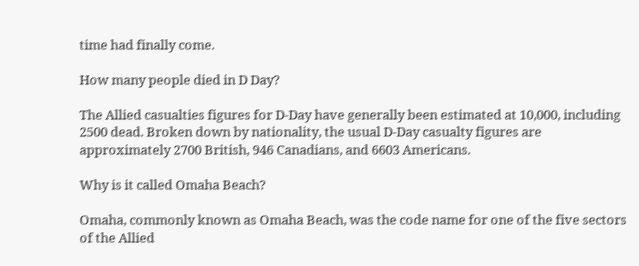time had finally come.

How many people died in D Day?

The Allied casualties figures for D-Day have generally been estimated at 10,000, including 2500 dead. Broken down by nationality, the usual D-Day casualty figures are approximately 2700 British, 946 Canadians, and 6603 Americans.

Why is it called Omaha Beach?

Omaha, commonly known as Omaha Beach, was the code name for one of the five sectors of the Allied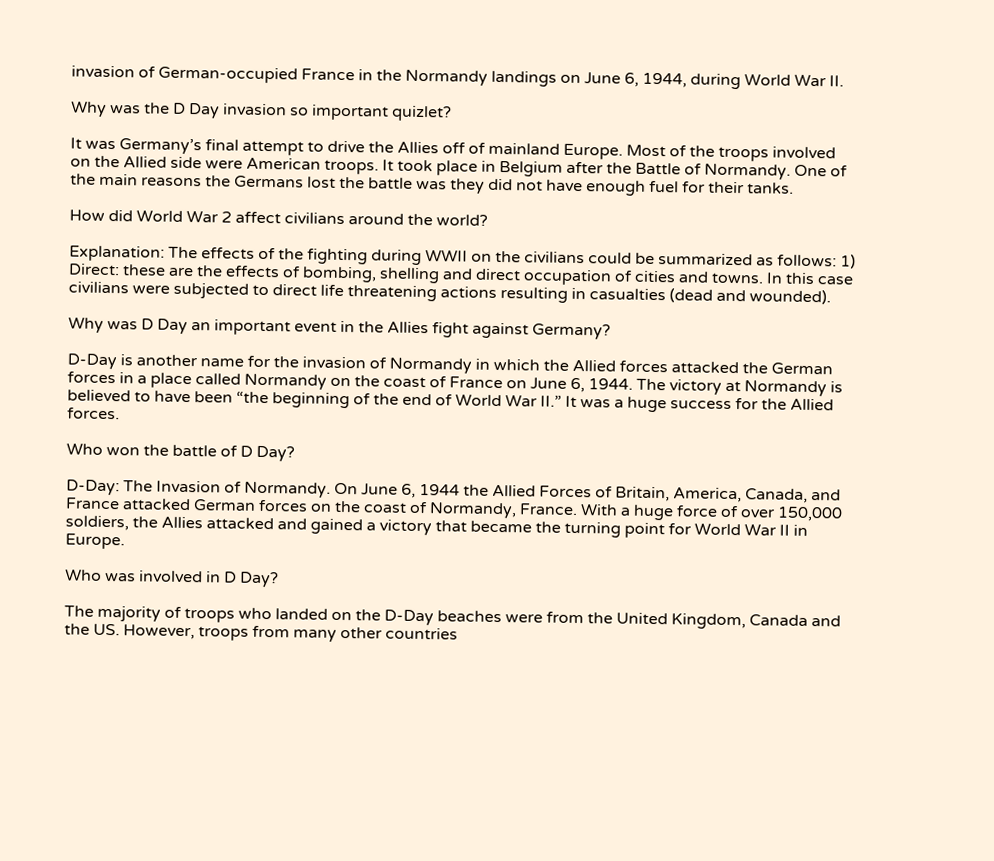invasion of German-occupied France in the Normandy landings on June 6, 1944, during World War II.

Why was the D Day invasion so important quizlet?

It was Germany’s final attempt to drive the Allies off of mainland Europe. Most of the troops involved on the Allied side were American troops. It took place in Belgium after the Battle of Normandy. One of the main reasons the Germans lost the battle was they did not have enough fuel for their tanks.

How did World War 2 affect civilians around the world?

Explanation: The effects of the fighting during WWII on the civilians could be summarized as follows: 1) Direct: these are the effects of bombing, shelling and direct occupation of cities and towns. In this case civilians were subjected to direct life threatening actions resulting in casualties (dead and wounded).

Why was D Day an important event in the Allies fight against Germany?

D-Day is another name for the invasion of Normandy in which the Allied forces attacked the German forces in a place called Normandy on the coast of France on June 6, 1944. The victory at Normandy is believed to have been “the beginning of the end of World War II.” It was a huge success for the Allied forces.

Who won the battle of D Day?

D-Day: The Invasion of Normandy. On June 6, 1944 the Allied Forces of Britain, America, Canada, and France attacked German forces on the coast of Normandy, France. With a huge force of over 150,000 soldiers, the Allies attacked and gained a victory that became the turning point for World War II in Europe.

Who was involved in D Day?

The majority of troops who landed on the D-Day beaches were from the United Kingdom, Canada and the US. However, troops from many other countries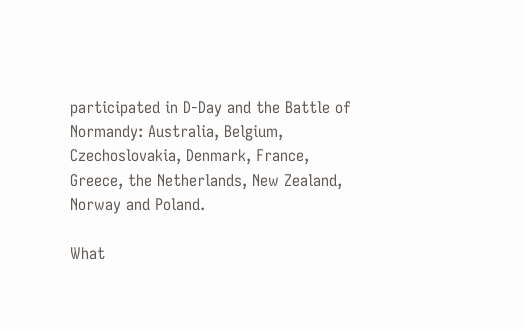participated in D-Day and the Battle of Normandy: Australia, Belgium, Czechoslovakia, Denmark, France, Greece, the Netherlands, New Zealand, Norway and Poland.

What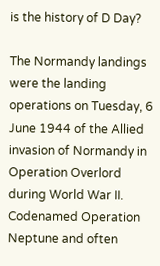is the history of D Day?

The Normandy landings were the landing operations on Tuesday, 6 June 1944 of the Allied invasion of Normandy in Operation Overlord during World War II. Codenamed Operation Neptune and often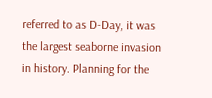referred to as D-Day, it was the largest seaborne invasion in history. Planning for the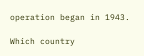operation began in 1943.

Which country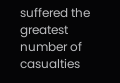suffered the greatest number of casualties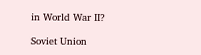in World War II?

Soviet Union